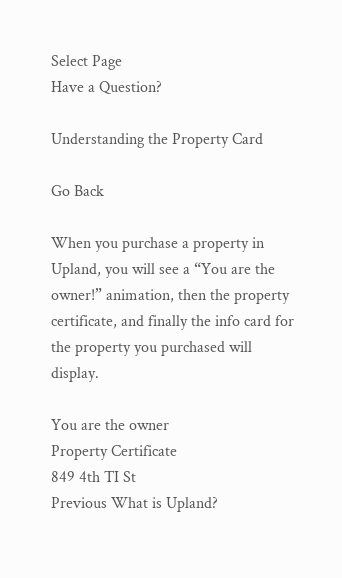Select Page
Have a Question?

Understanding the Property Card

Go Back

When you purchase a property in Upland, you will see a “You are the owner!” animation, then the property certificate, and finally the info card for the property you purchased will display.

You are the owner
Property Certificate
849 4th TI St
Previous What is Upland?